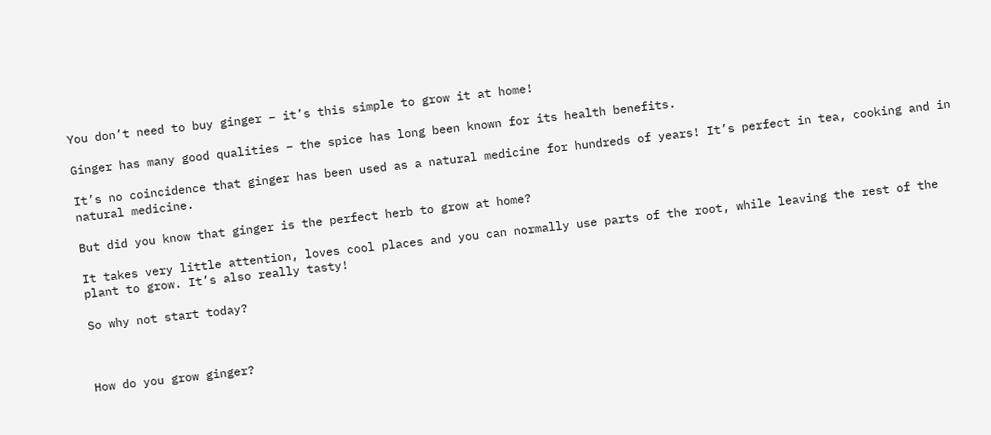You don’t need to buy ginger – it’s this simple to grow it at home!

Ginger has many good qualities – the spice has long been known for its health benefits.

It’s no coincidence that ginger has been used as a natural medicine for hundreds of years! It’s perfect in tea, cooking and in natural medicine.

But did you know that ginger is the perfect herb to grow at home?

It takes very little attention, loves cool places and you can normally use parts of the root, while leaving the rest of the plant to grow. It’s also really tasty!

So why not start today?



How do you grow ginger?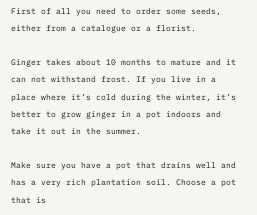First of all you need to order some seeds, either from a catalogue or a florist.

Ginger takes about 10 months to mature and it can not withstand frost. If you live in a place where it’s cold during the winter, it’s better to grow ginger in a pot indoors and take it out in the summer.

Make sure you have a pot that drains well and has a very rich plantation soil. Choose a pot that is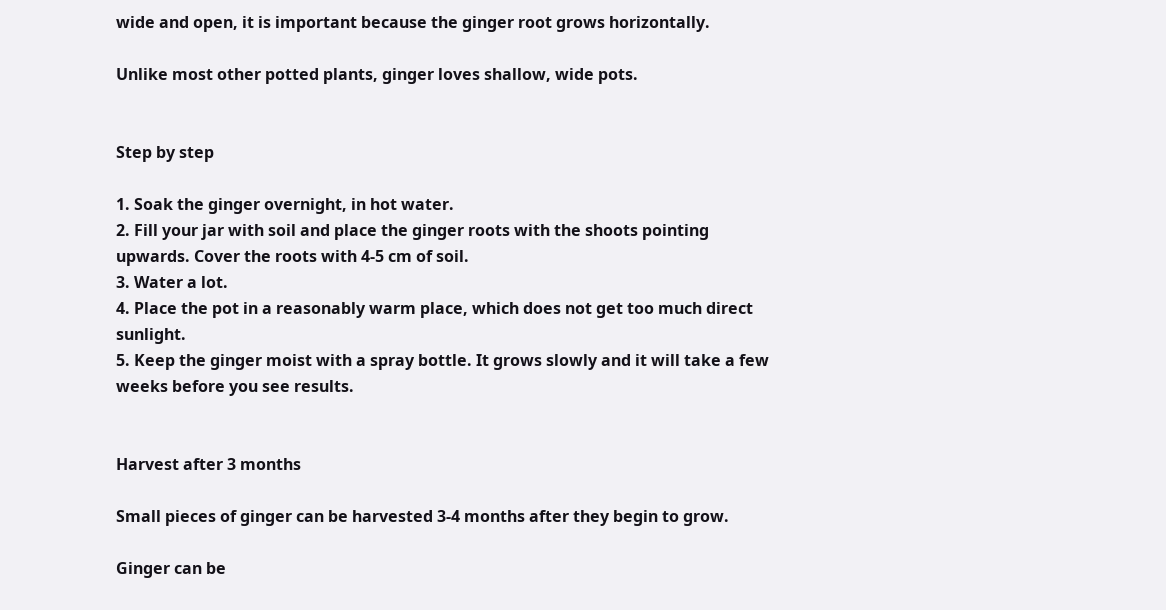wide and open, it is important because the ginger root grows horizontally.

Unlike most other potted plants, ginger loves shallow, wide pots.


Step by step

1. Soak the ginger overnight, in hot water.
2. Fill your jar with soil and place the ginger roots with the shoots pointing upwards. Cover the roots with 4-5 cm of soil.
3. Water a lot.
4. Place the pot in a reasonably warm place, which does not get too much direct sunlight.
5. Keep the ginger moist with a spray bottle. It grows slowly and it will take a few weeks before you see results.


Harvest after 3 months

Small pieces of ginger can be harvested 3-4 months after they begin to grow.

Ginger can be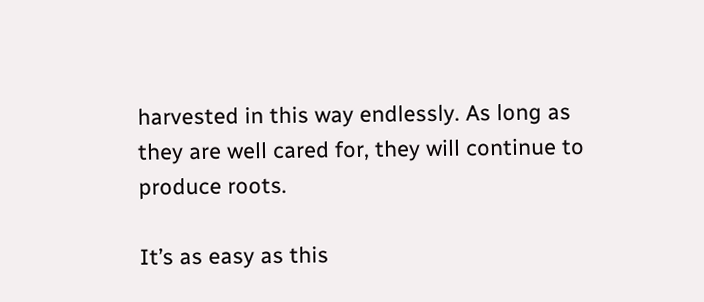harvested in this way endlessly. As long as they are well cared for, they will continue to produce roots.

It’s as easy as this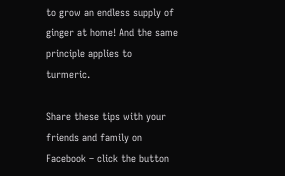to grow an endless supply of ginger at home! And the same principle applies to turmeric.

Share these tips with your friends and family on Facebook – click the button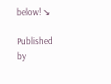below! ↘

Published by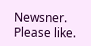Newsner. Please like.